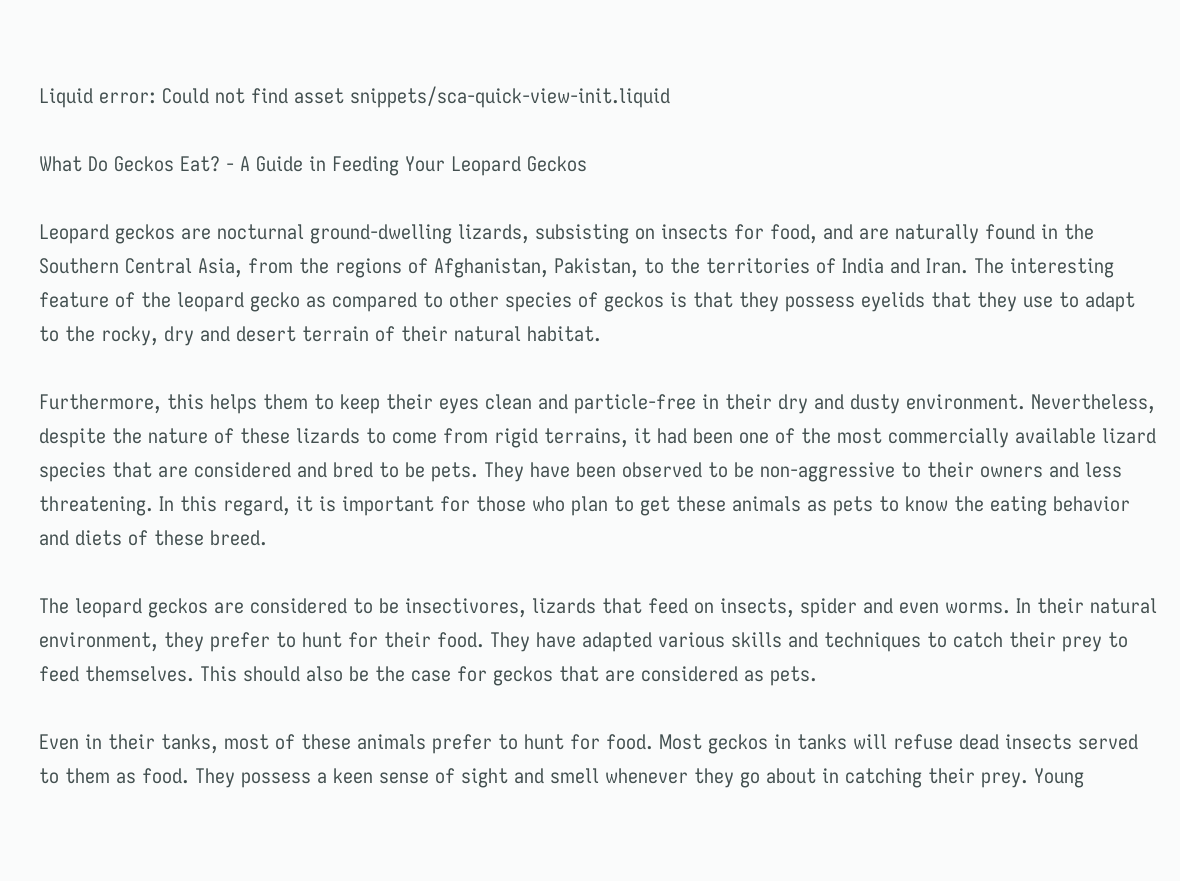Liquid error: Could not find asset snippets/sca-quick-view-init.liquid

What Do Geckos Eat? - A Guide in Feeding Your Leopard Geckos

Leopard geckos are nocturnal ground-dwelling lizards, subsisting on insects for food, and are naturally found in the Southern Central Asia, from the regions of Afghanistan, Pakistan, to the territories of India and Iran. The interesting feature of the leopard gecko as compared to other species of geckos is that they possess eyelids that they use to adapt to the rocky, dry and desert terrain of their natural habitat.

Furthermore, this helps them to keep their eyes clean and particle-free in their dry and dusty environment. Nevertheless, despite the nature of these lizards to come from rigid terrains, it had been one of the most commercially available lizard species that are considered and bred to be pets. They have been observed to be non-aggressive to their owners and less threatening. In this regard, it is important for those who plan to get these animals as pets to know the eating behavior and diets of these breed.

The leopard geckos are considered to be insectivores, lizards that feed on insects, spider and even worms. In their natural environment, they prefer to hunt for their food. They have adapted various skills and techniques to catch their prey to feed themselves. This should also be the case for geckos that are considered as pets.

Even in their tanks, most of these animals prefer to hunt for food. Most geckos in tanks will refuse dead insects served to them as food. They possess a keen sense of sight and smell whenever they go about in catching their prey. Young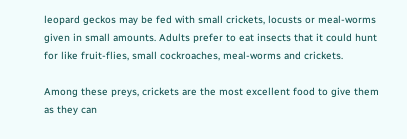leopard geckos may be fed with small crickets, locusts or meal-worms given in small amounts. Adults prefer to eat insects that it could hunt for like fruit-flies, small cockroaches, meal-worms and crickets.

Among these preys, crickets are the most excellent food to give them as they can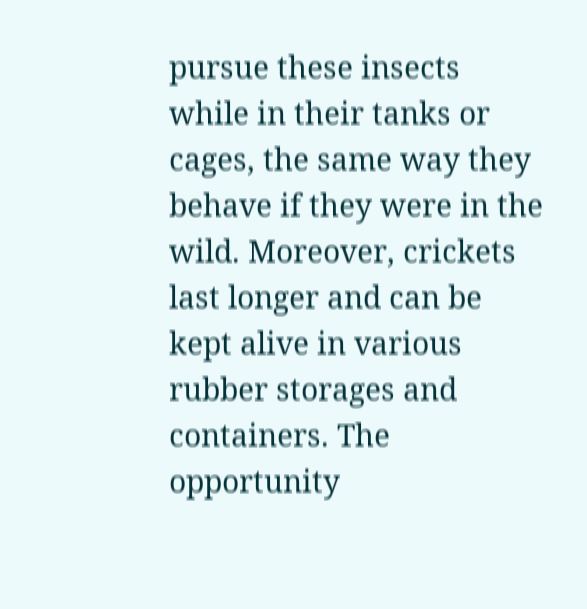pursue these insects while in their tanks or cages, the same way they behave if they were in the wild. Moreover, crickets last longer and can be kept alive in various rubber storages and containers. The opportunity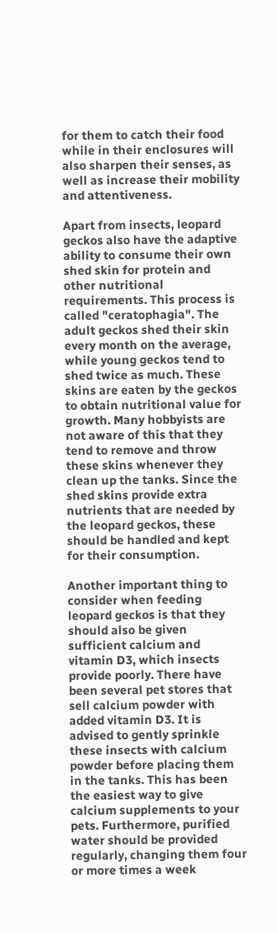for them to catch their food while in their enclosures will also sharpen their senses, as well as increase their mobility and attentiveness.

Apart from insects, leopard geckos also have the adaptive ability to consume their own shed skin for protein and other nutritional requirements. This process is called "ceratophagia". The adult geckos shed their skin every month on the average, while young geckos tend to shed twice as much. These skins are eaten by the geckos to obtain nutritional value for growth. Many hobbyists are not aware of this that they tend to remove and throw these skins whenever they clean up the tanks. Since the shed skins provide extra nutrients that are needed by the leopard geckos, these should be handled and kept for their consumption.

Another important thing to consider when feeding leopard geckos is that they should also be given sufficient calcium and vitamin D3, which insects provide poorly. There have been several pet stores that sell calcium powder with added vitamin D3. It is advised to gently sprinkle these insects with calcium powder before placing them in the tanks. This has been the easiest way to give calcium supplements to your pets. Furthermore, purified water should be provided regularly, changing them four or more times a week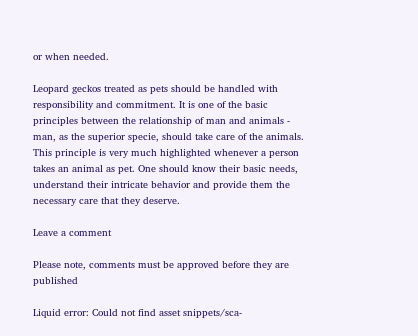or when needed.

Leopard geckos treated as pets should be handled with responsibility and commitment. It is one of the basic principles between the relationship of man and animals - man, as the superior specie, should take care of the animals. This principle is very much highlighted whenever a person takes an animal as pet. One should know their basic needs, understand their intricate behavior and provide them the necessary care that they deserve.

Leave a comment

Please note, comments must be approved before they are published

Liquid error: Could not find asset snippets/sca-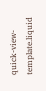quick-view-template.liquid